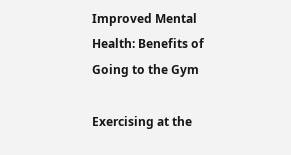Improved Mental Health: Benefits of Going to the Gym

Exercising at the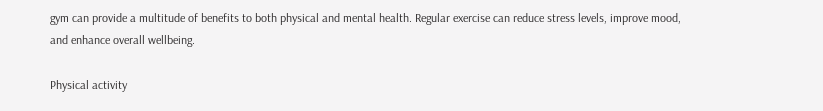gym can provide a multitude of benefits to both physical and mental health. Regular exercise can reduce stress levels, improve mood, and enhance overall wellbeing.

Physical activity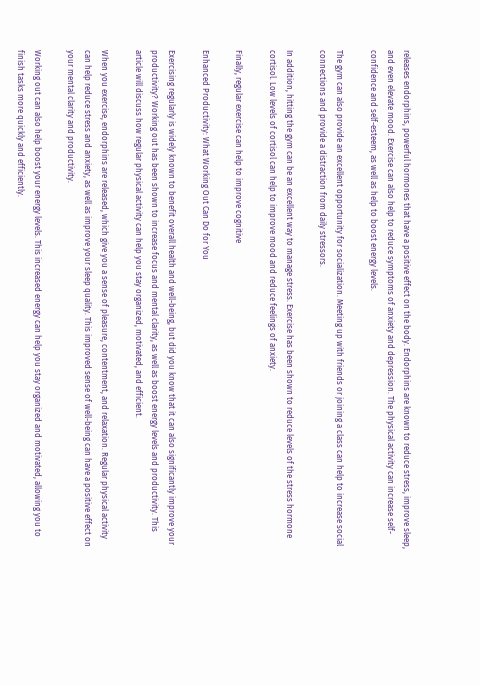releases endorphins, powerful hormones that have a positive effect on the body. Endorphins are known to reduce stress, improve sleep, and even elevate mood. Exercise can also help to reduce symptoms of anxiety and depression. The physical activity can increase self-confidence and self-esteem, as well as help to boost energy levels.

The gym can also provide an excellent opportunity for socialization. Meeting up with friends or joining a class can help to increase social connections and provide a distraction from daily stressors.

In addition, hitting the gym can be an excellent way to manage stress. Exercise has been shown to reduce levels of the stress hormone cortisol. Low levels of cortisol can help to improve mood and reduce feelings of anxiety.

Finally, regular exercise can help to improve cognitive

Enhanced Productivity: What Working Out Can Do for You

Exercising regularly is widely known to benefit overall health and well-being, but did you know that it can also significantly improve your productivity? Working out has been shown to increase focus and mental clarity, as well as boost energy levels and productivity. This article will discuss how regular physical activity can help you stay organized, motivated, and efficient.

When you exercise, endorphins are released, which give you a sense of pleasure, contentment, and relaxation. Regular physical activity can help reduce stress and anxiety, as well as improve your sleep quality. This improved sense of well-being can have a positive effect on your mental clarity and productivity.

Working out can also help boost your energy levels. This increased energy can help you stay organized and motivated, allowing you to finish tasks more quickly and efficiently.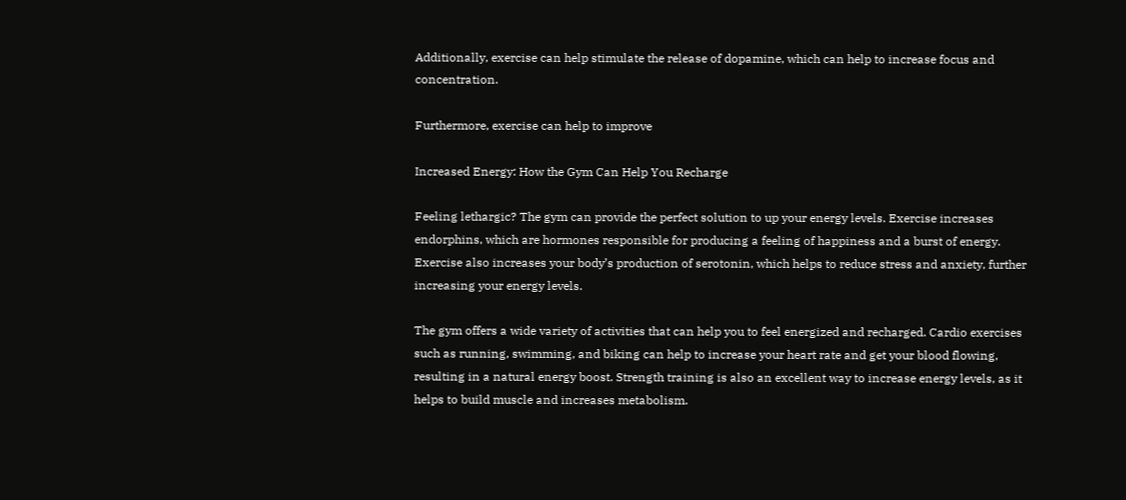Additionally, exercise can help stimulate the release of dopamine, which can help to increase focus and concentration.

Furthermore, exercise can help to improve

Increased Energy: How the Gym Can Help You Recharge

Feeling lethargic? The gym can provide the perfect solution to up your energy levels. Exercise increases endorphins, which are hormones responsible for producing a feeling of happiness and a burst of energy. Exercise also increases your body’s production of serotonin, which helps to reduce stress and anxiety, further increasing your energy levels.

The gym offers a wide variety of activities that can help you to feel energized and recharged. Cardio exercises such as running, swimming, and biking can help to increase your heart rate and get your blood flowing, resulting in a natural energy boost. Strength training is also an excellent way to increase energy levels, as it helps to build muscle and increases metabolism.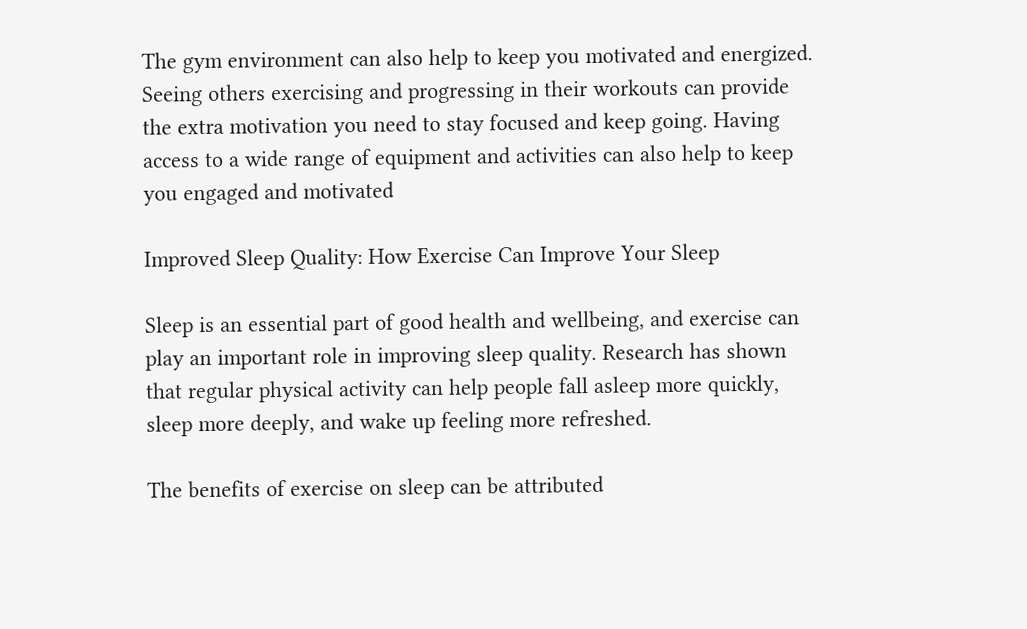The gym environment can also help to keep you motivated and energized. Seeing others exercising and progressing in their workouts can provide the extra motivation you need to stay focused and keep going. Having access to a wide range of equipment and activities can also help to keep you engaged and motivated

Improved Sleep Quality: How Exercise Can Improve Your Sleep

Sleep is an essential part of good health and wellbeing, and exercise can play an important role in improving sleep quality. Research has shown that regular physical activity can help people fall asleep more quickly, sleep more deeply, and wake up feeling more refreshed.

The benefits of exercise on sleep can be attributed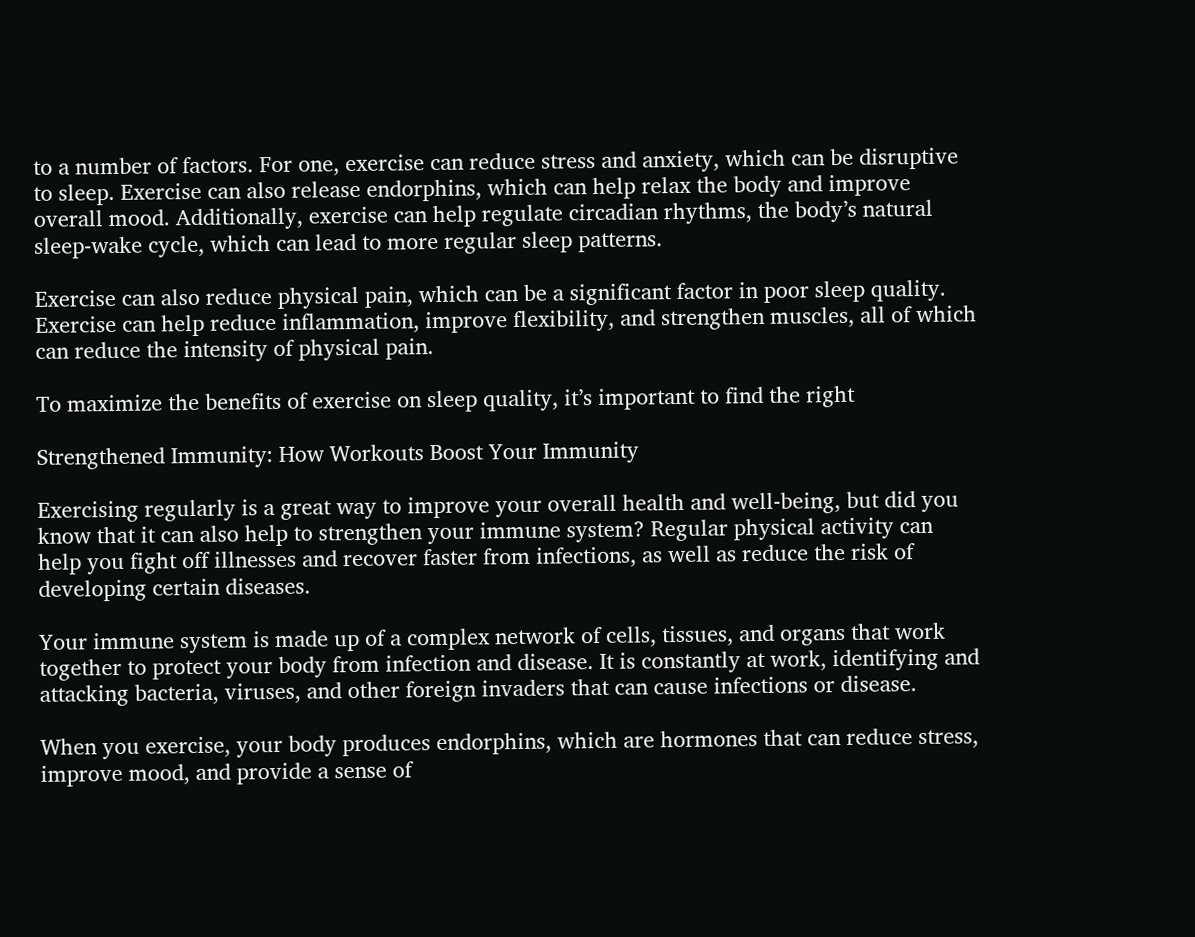to a number of factors. For one, exercise can reduce stress and anxiety, which can be disruptive to sleep. Exercise can also release endorphins, which can help relax the body and improve overall mood. Additionally, exercise can help regulate circadian rhythms, the body’s natural sleep-wake cycle, which can lead to more regular sleep patterns.

Exercise can also reduce physical pain, which can be a significant factor in poor sleep quality. Exercise can help reduce inflammation, improve flexibility, and strengthen muscles, all of which can reduce the intensity of physical pain.

To maximize the benefits of exercise on sleep quality, it’s important to find the right

Strengthened Immunity: How Workouts Boost Your Immunity

Exercising regularly is a great way to improve your overall health and well-being, but did you know that it can also help to strengthen your immune system? Regular physical activity can help you fight off illnesses and recover faster from infections, as well as reduce the risk of developing certain diseases.

Your immune system is made up of a complex network of cells, tissues, and organs that work together to protect your body from infection and disease. It is constantly at work, identifying and attacking bacteria, viruses, and other foreign invaders that can cause infections or disease.

When you exercise, your body produces endorphins, which are hormones that can reduce stress, improve mood, and provide a sense of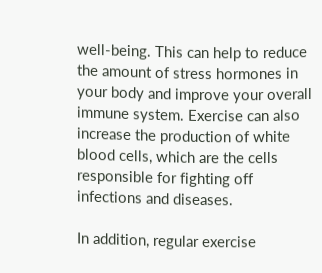well-being. This can help to reduce the amount of stress hormones in your body and improve your overall immune system. Exercise can also increase the production of white blood cells, which are the cells responsible for fighting off infections and diseases.

In addition, regular exercise